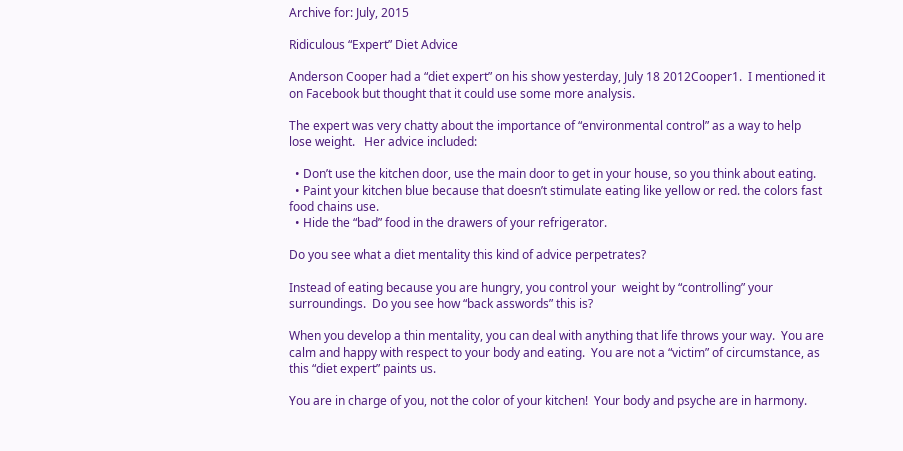Archive for: July, 2015

Ridiculous “Expert” Diet Advice

Anderson Cooper had a “diet expert” on his show yesterday, July 18 2012Cooper1.  I mentioned it on Facebook but thought that it could use some more analysis.

The expert was very chatty about the importance of “environmental control” as a way to help lose weight.   Her advice included:

  • Don’t use the kitchen door, use the main door to get in your house, so you think about eating.
  • Paint your kitchen blue because that doesn’t stimulate eating like yellow or red. the colors fast food chains use.
  • Hide the “bad” food in the drawers of your refrigerator.

Do you see what a diet mentality this kind of advice perpetrates?

Instead of eating because you are hungry, you control your  weight by “controlling” your surroundings.  Do you see how “back asswords” this is?

When you develop a thin mentality, you can deal with anything that life throws your way.  You are calm and happy with respect to your body and eating.  You are not a “victim” of circumstance, as this “diet expert” paints us.

You are in charge of you, not the color of your kitchen!  Your body and psyche are in harmony.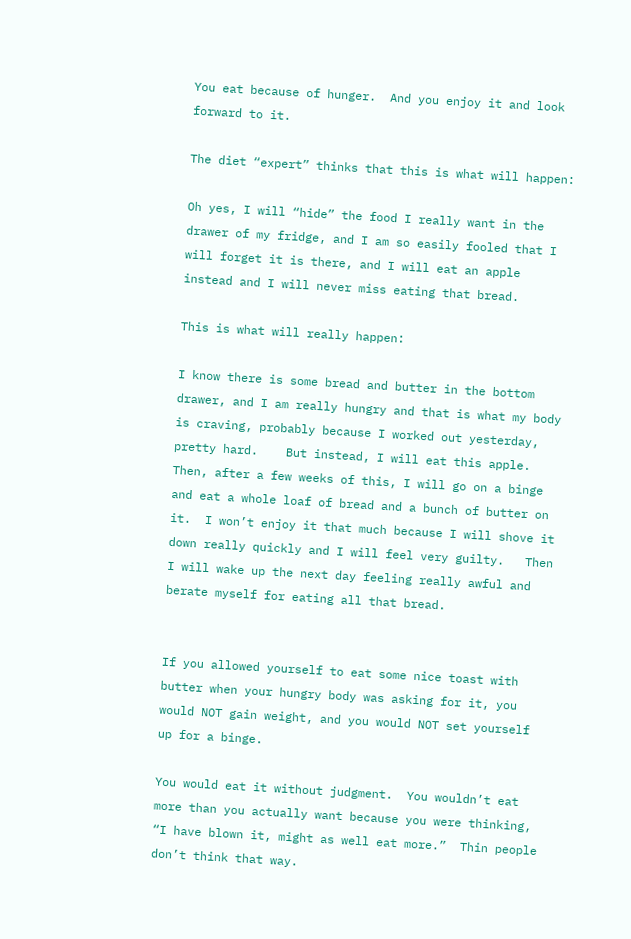You eat because of hunger.  And you enjoy it and look forward to it.

The diet “expert” thinks that this is what will happen:

Oh yes, I will “hide” the food I really want in the drawer of my fridge, and I am so easily fooled that I will forget it is there, and I will eat an apple instead and I will never miss eating that bread.

This is what will really happen:

I know there is some bread and butter in the bottom drawer, and I am really hungry and that is what my body is craving, probably because I worked out yesterday, pretty hard.    But instead, I will eat this apple.  Then, after a few weeks of this, I will go on a binge and eat a whole loaf of bread and a bunch of butter on it.  I won’t enjoy it that much because I will shove it down really quickly and I will feel very guilty.   Then I will wake up the next day feeling really awful and berate myself for eating all that bread.


If you allowed yourself to eat some nice toast with butter when your hungry body was asking for it, you would NOT gain weight, and you would NOT set yourself up for a binge.

You would eat it without judgment.  You wouldn’t eat more than you actually want because you were thinking, “I have blown it, might as well eat more.”  Thin people don’t think that way.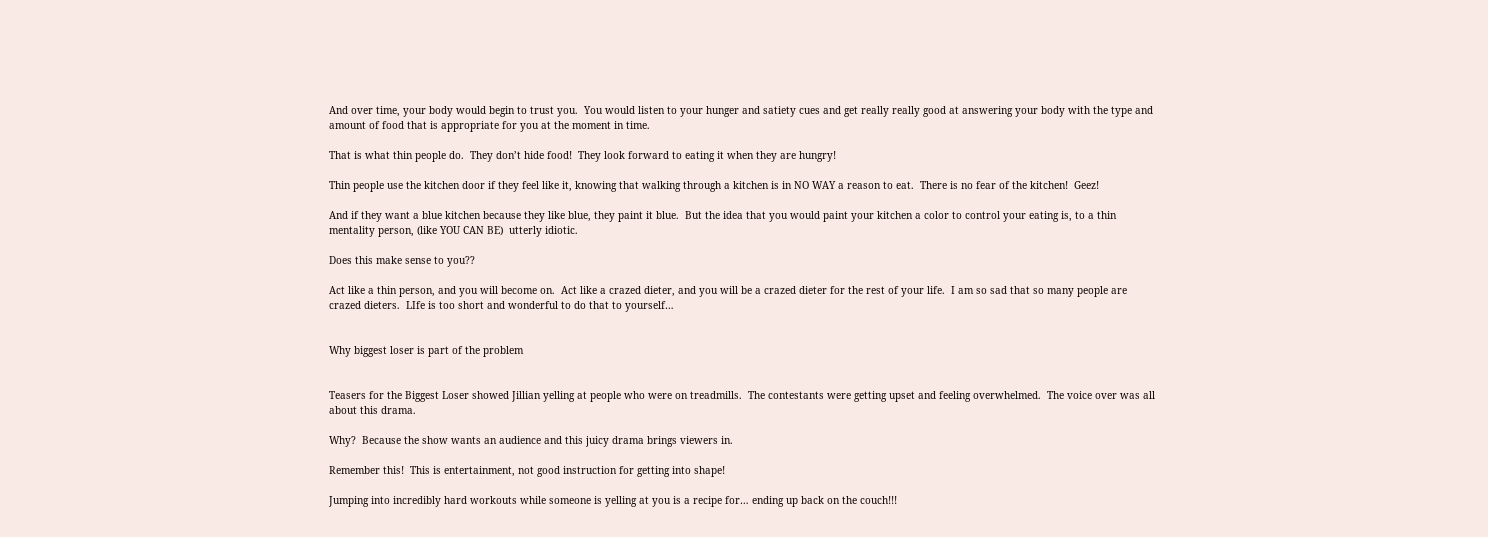And over time, your body would begin to trust you.  You would listen to your hunger and satiety cues and get really really good at answering your body with the type and amount of food that is appropriate for you at the moment in time.

That is what thin people do.  They don’t hide food!  They look forward to eating it when they are hungry!

Thin people use the kitchen door if they feel like it, knowing that walking through a kitchen is in NO WAY a reason to eat.  There is no fear of the kitchen!  Geez!

And if they want a blue kitchen because they like blue, they paint it blue.  But the idea that you would paint your kitchen a color to control your eating is, to a thin mentality person, (like YOU CAN BE)  utterly idiotic.

Does this make sense to you??

Act like a thin person, and you will become on.  Act like a crazed dieter, and you will be a crazed dieter for the rest of your life.  I am so sad that so many people are crazed dieters.  LIfe is too short and wonderful to do that to yourself…


Why biggest loser is part of the problem


Teasers for the Biggest Loser showed Jillian yelling at people who were on treadmills.  The contestants were getting upset and feeling overwhelmed.  The voice over was all about this drama.

Why?  Because the show wants an audience and this juicy drama brings viewers in.

Remember this!  This is entertainment, not good instruction for getting into shape!

Jumping into incredibly hard workouts while someone is yelling at you is a recipe for… ending up back on the couch!!!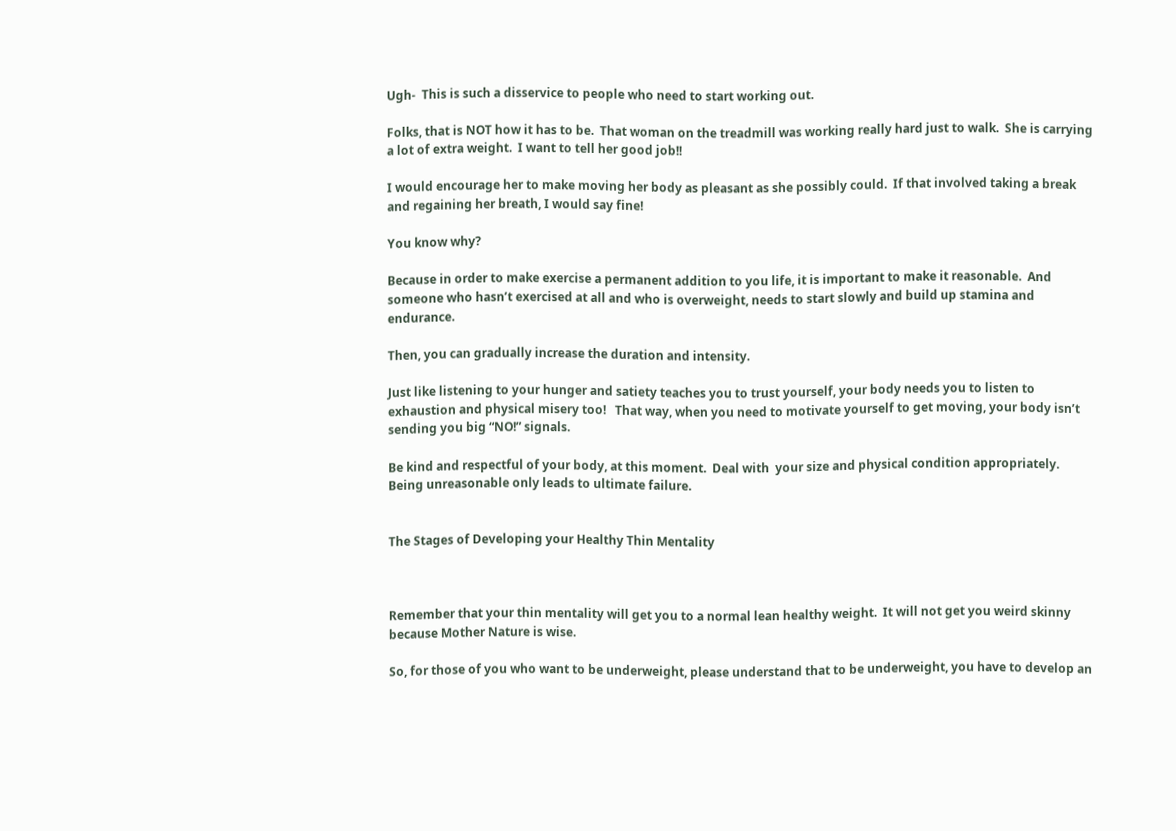Ugh-  This is such a disservice to people who need to start working out.

Folks, that is NOT how it has to be.  That woman on the treadmill was working really hard just to walk.  She is carrying a lot of extra weight.  I want to tell her good job!!

I would encourage her to make moving her body as pleasant as she possibly could.  If that involved taking a break and regaining her breath, I would say fine!

You know why?

Because in order to make exercise a permanent addition to you life, it is important to make it reasonable.  And someone who hasn’t exercised at all and who is overweight, needs to start slowly and build up stamina and endurance.

Then, you can gradually increase the duration and intensity.

Just like listening to your hunger and satiety teaches you to trust yourself, your body needs you to listen to exhaustion and physical misery too!   That way, when you need to motivate yourself to get moving, your body isn’t sending you big “NO!” signals.

Be kind and respectful of your body, at this moment.  Deal with  your size and physical condition appropriately.  Being unreasonable only leads to ultimate failure.


The Stages of Developing your Healthy Thin Mentality



Remember that your thin mentality will get you to a normal lean healthy weight.  It will not get you weird skinny because Mother Nature is wise.

So, for those of you who want to be underweight, please understand that to be underweight, you have to develop an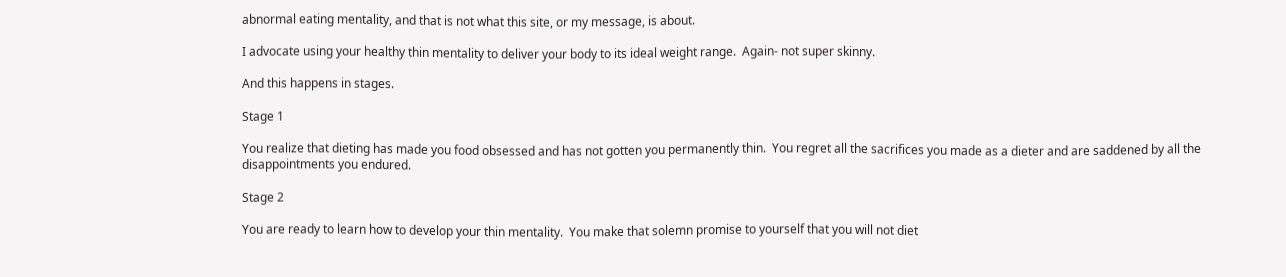abnormal eating mentality, and that is not what this site, or my message, is about.

I advocate using your healthy thin mentality to deliver your body to its ideal weight range.  Again- not super skinny.

And this happens in stages.

Stage 1

You realize that dieting has made you food obsessed and has not gotten you permanently thin.  You regret all the sacrifices you made as a dieter and are saddened by all the disappointments you endured.

Stage 2

You are ready to learn how to develop your thin mentality.  You make that solemn promise to yourself that you will not diet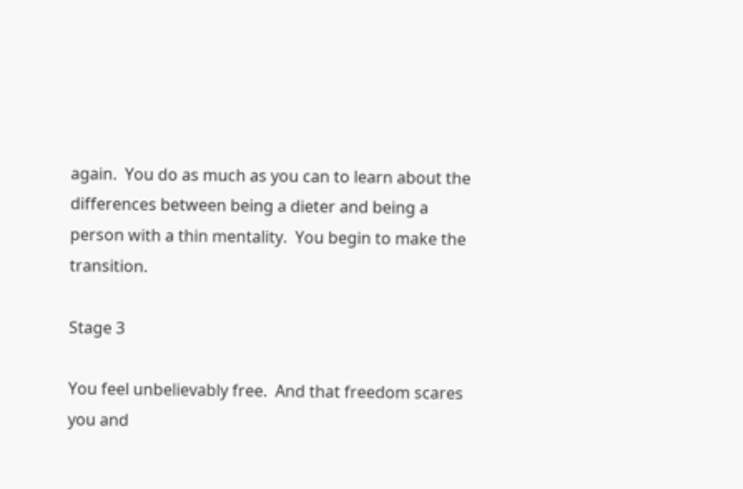again.  You do as much as you can to learn about the differences between being a dieter and being a person with a thin mentality.  You begin to make the transition.

Stage 3

You feel unbelievably free.  And that freedom scares you and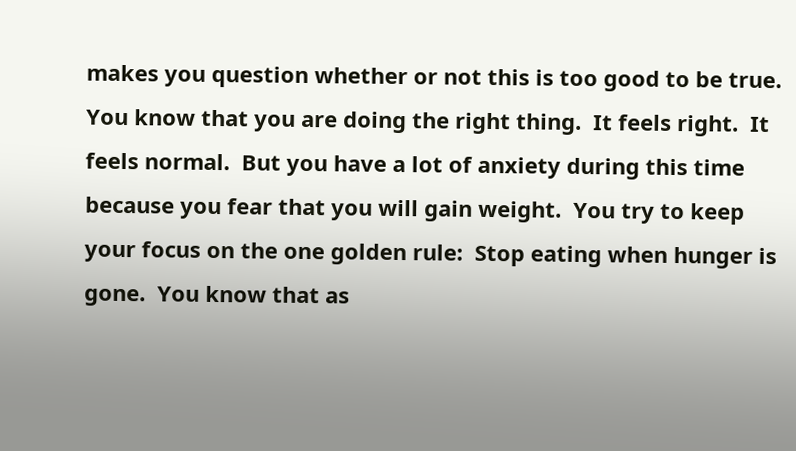makes you question whether or not this is too good to be true.  You know that you are doing the right thing.  It feels right.  It feels normal.  But you have a lot of anxiety during this time because you fear that you will gain weight.  You try to keep your focus on the one golden rule:  Stop eating when hunger is gone.  You know that as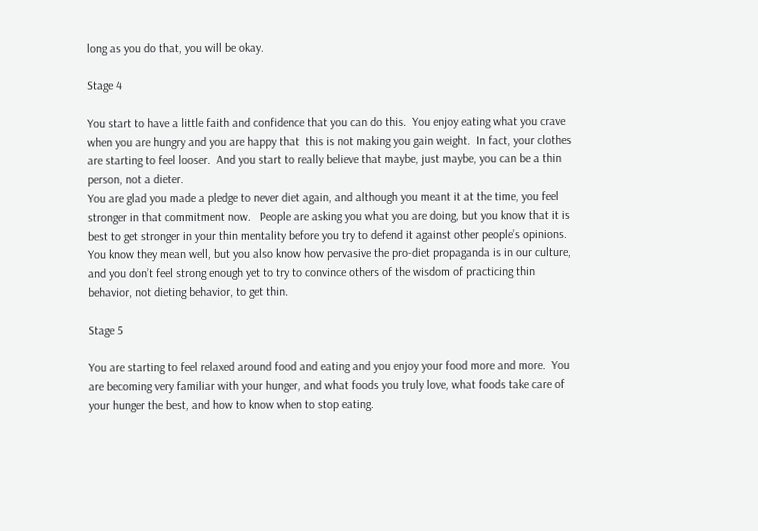long as you do that, you will be okay.

Stage 4

You start to have a little faith and confidence that you can do this.  You enjoy eating what you crave when you are hungry and you are happy that  this is not making you gain weight.  In fact, your clothes are starting to feel looser.  And you start to really believe that maybe, just maybe, you can be a thin person, not a dieter.
You are glad you made a pledge to never diet again, and although you meant it at the time, you feel stronger in that commitment now.   People are asking you what you are doing, but you know that it is best to get stronger in your thin mentality before you try to defend it against other people’s opinions.  You know they mean well, but you also know how pervasive the pro-diet propaganda is in our culture, and you don’t feel strong enough yet to try to convince others of the wisdom of practicing thin behavior, not dieting behavior, to get thin.

Stage 5

You are starting to feel relaxed around food and eating and you enjoy your food more and more.  You are becoming very familiar with your hunger, and what foods you truly love, what foods take care of your hunger the best, and how to know when to stop eating.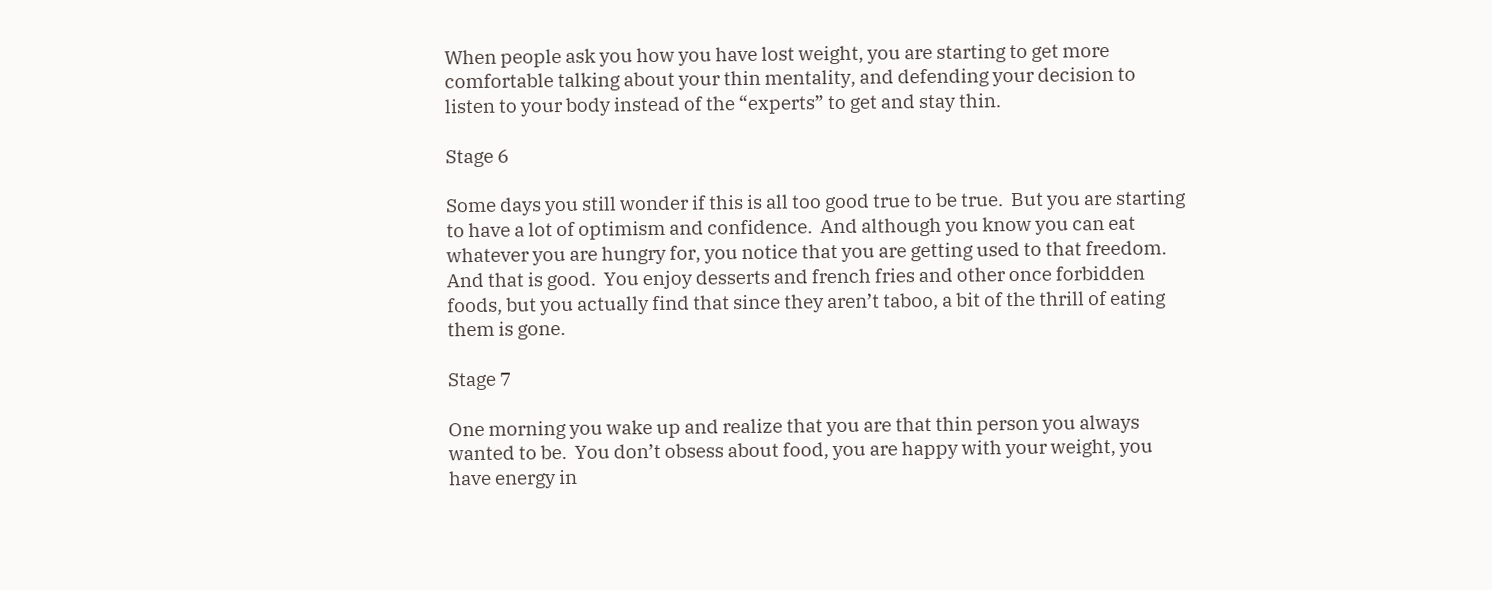When people ask you how you have lost weight, you are starting to get more comfortable talking about your thin mentality, and defending your decision to listen to your body instead of the “experts” to get and stay thin.

Stage 6

Some days you still wonder if this is all too good true to be true.  But you are starting to have a lot of optimism and confidence.  And although you know you can eat whatever you are hungry for, you notice that you are getting used to that freedom.  And that is good.  You enjoy desserts and french fries and other once forbidden foods, but you actually find that since they aren’t taboo, a bit of the thrill of eating them is gone.

Stage 7

One morning you wake up and realize that you are that thin person you always wanted to be.  You don’t obsess about food, you are happy with your weight, you have energy in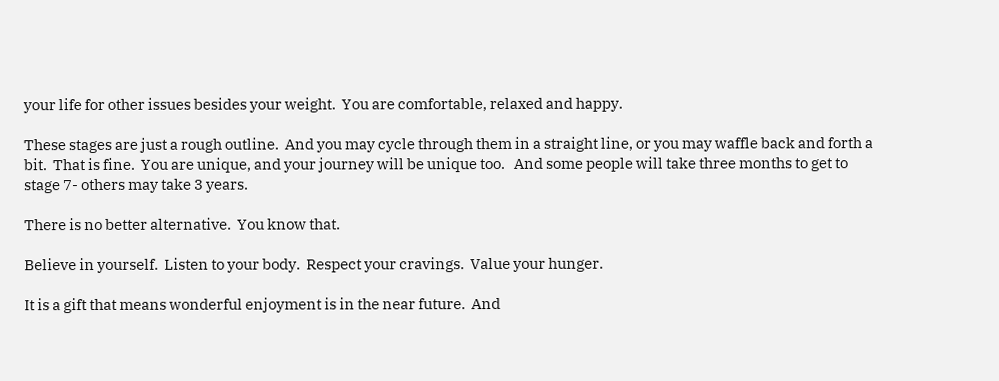your life for other issues besides your weight.  You are comfortable, relaxed and happy.

These stages are just a rough outline.  And you may cycle through them in a straight line, or you may waffle back and forth a bit.  That is fine.  You are unique, and your journey will be unique too.   And some people will take three months to get to stage 7- others may take 3 years.

There is no better alternative.  You know that.

Believe in yourself.  Listen to your body.  Respect your cravings.  Value your hunger.

It is a gift that means wonderful enjoyment is in the near future.  And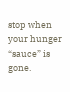stop when your hunger “sauce” is gone.